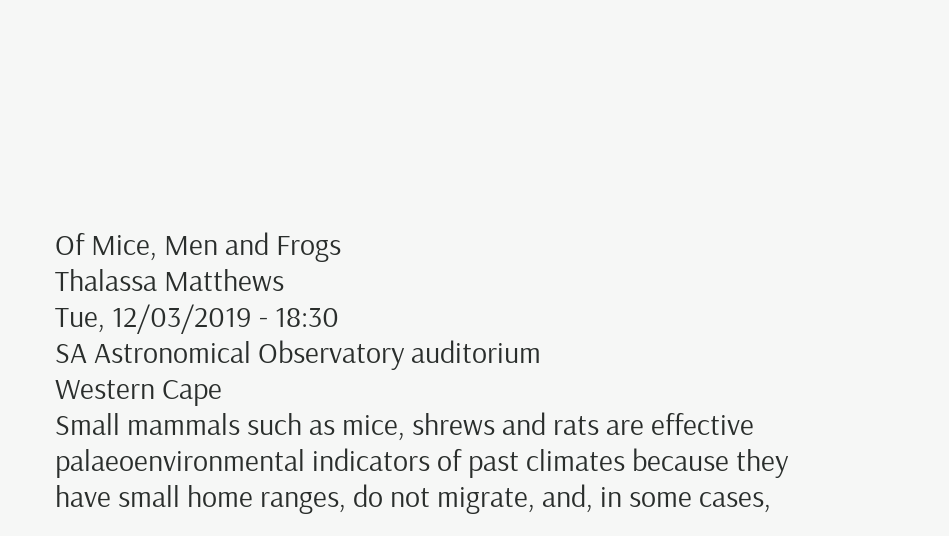Of Mice, Men and Frogs
Thalassa Matthews
Tue, 12/03/2019 - 18:30
SA Astronomical Observatory auditorium
Western Cape
Small mammals such as mice, shrews and rats are effective palaeoenvironmental indicators of past climates because they have small home ranges, do not migrate, and, in some cases,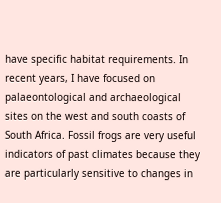have specific habitat requirements. In recent years, I have focused on palaeontological and archaeological sites on the west and south coasts of South Africa. Fossil frogs are very useful indicators of past climates because they are particularly sensitive to changes in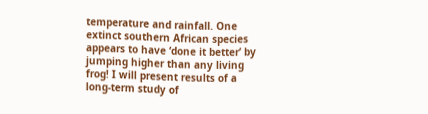temperature and rainfall. One extinct southern African species appears to have ‘done it better’ by jumping higher than any living frog! I will present results of a long-term study of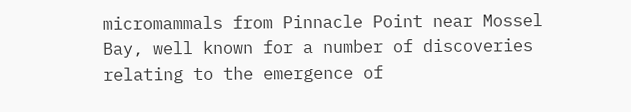micromammals from Pinnacle Point near Mossel Bay, well known for a number of discoveries relating to the emergence of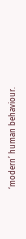‘modern’ human behaviour.